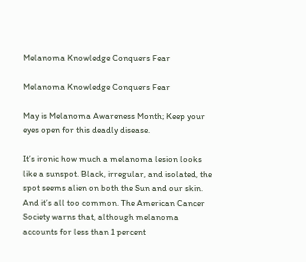Melanoma Knowledge Conquers Fear

Melanoma Knowledge Conquers Fear

May is Melanoma Awareness Month; Keep your eyes open for this deadly disease.

It’s ironic how much a melanoma lesion looks like a sunspot. Black, irregular, and isolated, the spot seems alien on both the Sun and our skin.
And it’s all too common. The American Cancer Society warns that, although melanoma accounts for less than 1 percent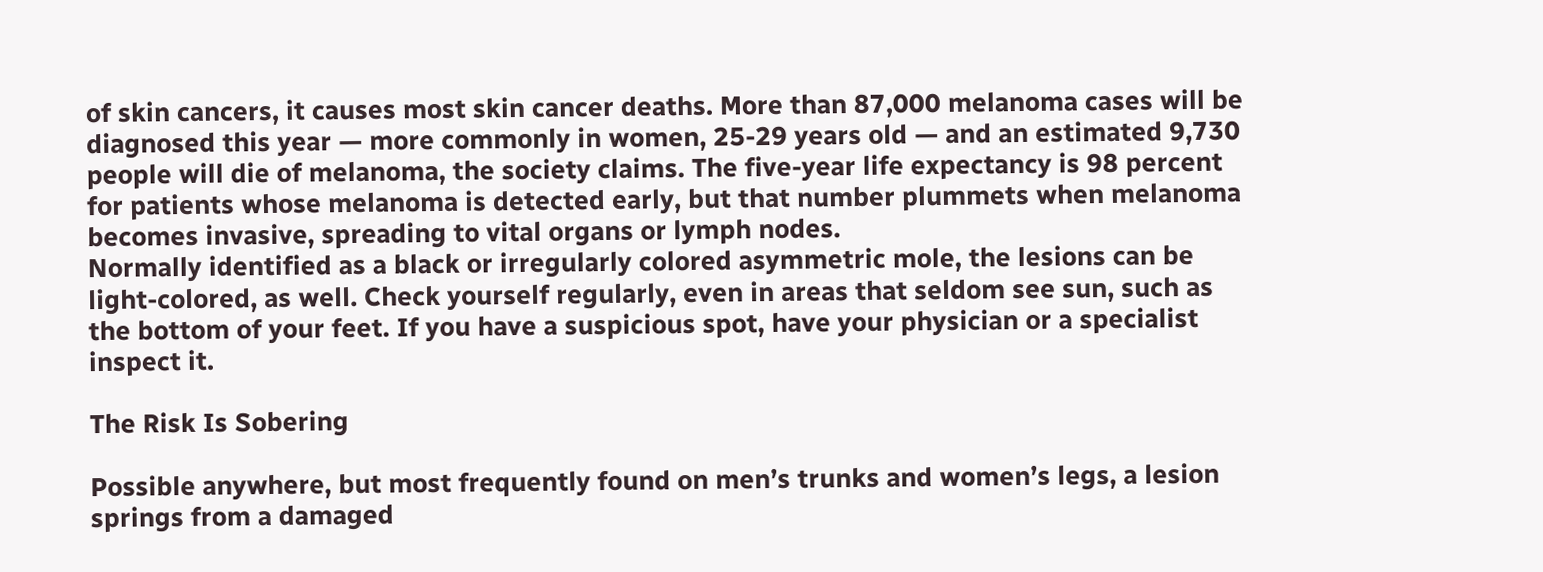of skin cancers, it causes most skin cancer deaths. More than 87,000 melanoma cases will be diagnosed this year — more commonly in women, 25-29 years old — and an estimated 9,730 people will die of melanoma, the society claims. The five-year life expectancy is 98 percent for patients whose melanoma is detected early, but that number plummets when melanoma becomes invasive, spreading to vital organs or lymph nodes.
Normally identified as a black or irregularly colored asymmetric mole, the lesions can be light-colored, as well. Check yourself regularly, even in areas that seldom see sun, such as the bottom of your feet. If you have a suspicious spot, have your physician or a specialist inspect it.

The Risk Is Sobering

Possible anywhere, but most frequently found on men’s trunks and women’s legs, a lesion springs from a damaged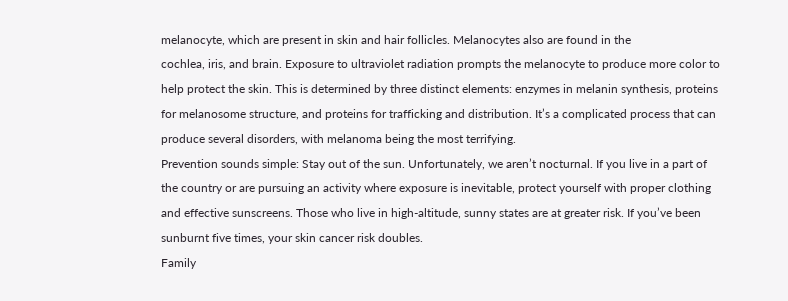melanocyte, which are present in skin and hair follicles. Melanocytes also are found in the
cochlea, iris, and brain. Exposure to ultraviolet radiation prompts the melanocyte to produce more color to help protect the skin. This is determined by three distinct elements: enzymes in melanin synthesis, proteins for melanosome structure, and proteins for trafficking and distribution. It’s a complicated process that can produce several disorders, with melanoma being the most terrifying.
Prevention sounds simple: Stay out of the sun. Unfortunately, we aren’t nocturnal. If you live in a part of the country or are pursuing an activity where exposure is inevitable, protect yourself with proper clothing and effective sunscreens. Those who live in high-altitude, sunny states are at greater risk. If you’ve been sunburnt five times, your skin cancer risk doubles.
Family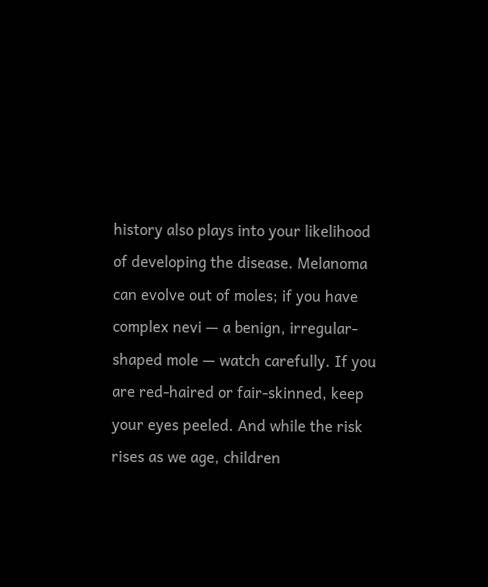history also plays into your likelihood of developing the disease. Melanoma can evolve out of moles; if you have complex nevi — a benign, irregular-shaped mole — watch carefully. If you are red-haired or fair-skinned, keep your eyes peeled. And while the risk rises as we age, children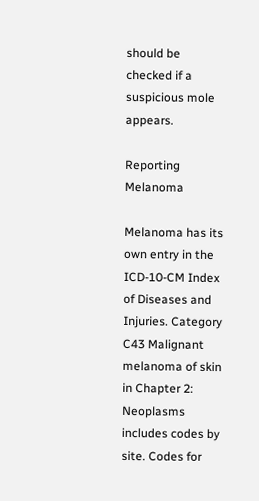should be checked if a suspicious mole appears.

Reporting Melanoma

Melanoma has its own entry in the ICD-10-CM Index of Diseases and Injuries. Category C43 Malignant melanoma of skin in Chapter 2: Neoplasms includes codes by site. Codes for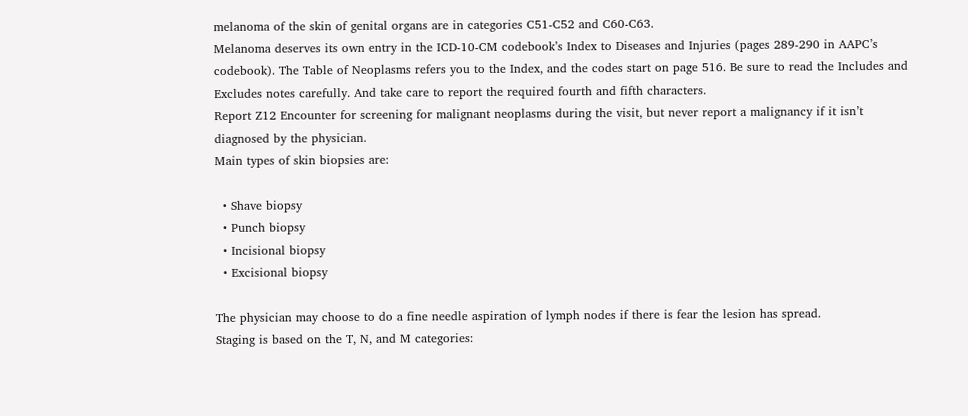melanoma of the skin of genital organs are in categories C51-C52 and C60-C63.
Melanoma deserves its own entry in the ICD-10-CM codebook’s Index to Diseases and Injuries (pages 289-290 in AAPC’s codebook). The Table of Neoplasms refers you to the Index, and the codes start on page 516. Be sure to read the Includes and Excludes notes carefully. And take care to report the required fourth and fifth characters.
Report Z12 Encounter for screening for malignant neoplasms during the visit, but never report a malignancy if it isn’t diagnosed by the physician.
Main types of skin biopsies are:

  • Shave biopsy
  • Punch biopsy
  • Incisional biopsy
  • Excisional biopsy

The physician may choose to do a fine needle aspiration of lymph nodes if there is fear the lesion has spread.
Staging is based on the T, N, and M categories: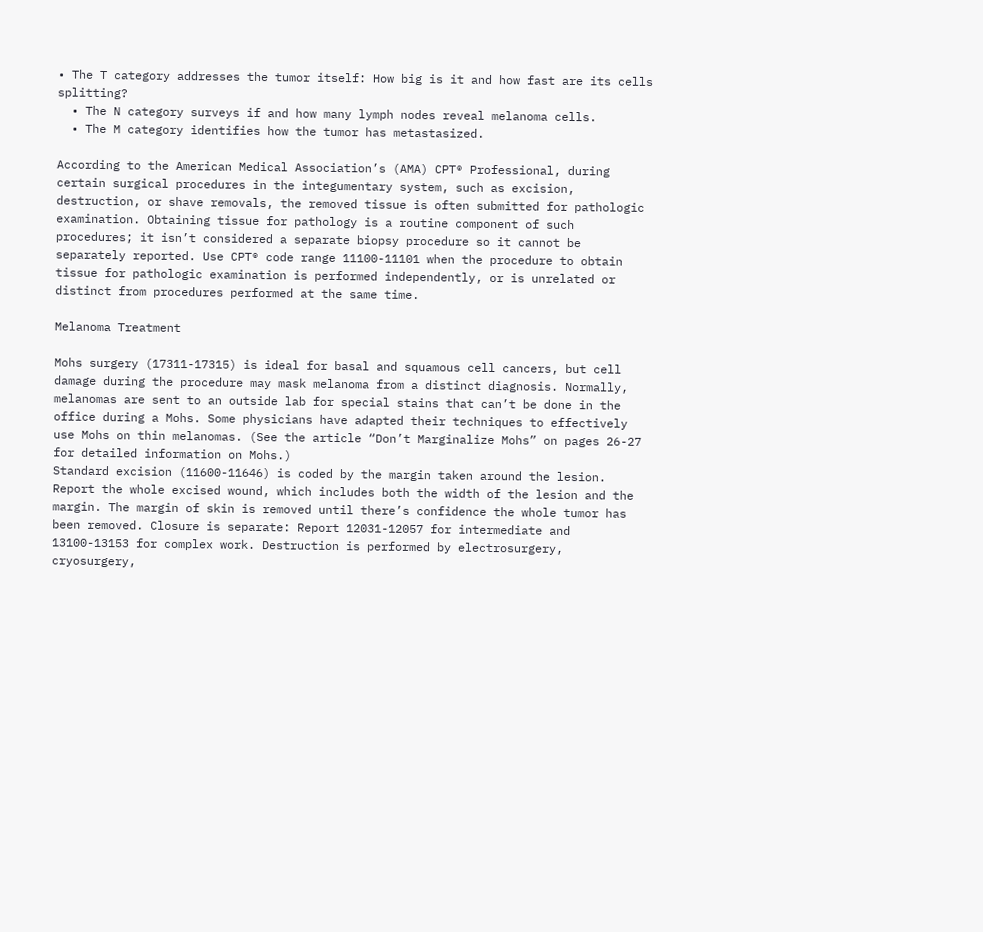• The T category addresses the tumor itself: How big is it and how fast are its cells splitting?
  • The N category surveys if and how many lymph nodes reveal melanoma cells.
  • The M category identifies how the tumor has metastasized.

According to the American Medical Association’s (AMA) CPT® Professional, during certain surgical procedures in the integumentary system, such as excision, destruction, or shave removals, the removed tissue is often submitted for pathologic examination. Obtaining tissue for pathology is a routine component of such procedures; it isn’t considered a separate biopsy procedure so it cannot be separately reported. Use CPT® code range 11100-11101 when the procedure to obtain tissue for pathologic examination is performed independently, or is unrelated or distinct from procedures performed at the same time.

Melanoma Treatment

Mohs surgery (17311-17315) is ideal for basal and squamous cell cancers, but cell damage during the procedure may mask melanoma from a distinct diagnosis. Normally, melanomas are sent to an outside lab for special stains that can’t be done in the office during a Mohs. Some physicians have adapted their techniques to effectively use Mohs on thin melanomas. (See the article “Don’t Marginalize Mohs” on pages 26-27 for detailed information on Mohs.)
Standard excision (11600-11646) is coded by the margin taken around the lesion. Report the whole excised wound, which includes both the width of the lesion and the margin. The margin of skin is removed until there’s confidence the whole tumor has been removed. Closure is separate: Report 12031-12057 for intermediate and 13100-13153 for complex work. Destruction is performed by electrosurgery, cryosurgery,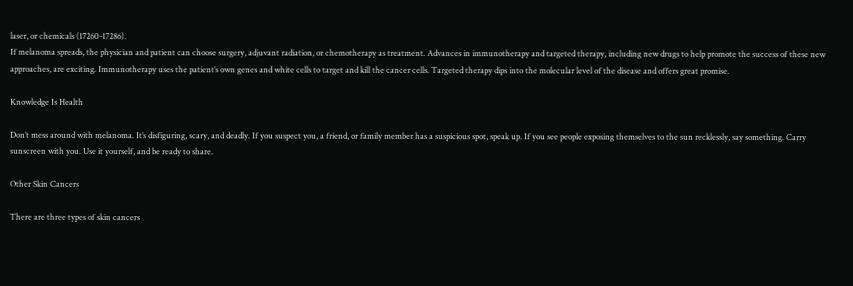laser, or chemicals (17260-17286).
If melanoma spreads, the physician and patient can choose surgery, adjuvant radiation, or chemotherapy as treatment. Advances in immunotherapy and targeted therapy, including new drugs to help promote the success of these new approaches, are exciting. Immunotherapy uses the patient’s own genes and white cells to target and kill the cancer cells. Targeted therapy dips into the molecular level of the disease and offers great promise.

Knowledge Is Health

Don’t mess around with melanoma. It’s disfiguring, scary, and deadly. If you suspect you, a friend, or family member has a suspicious spot, speak up. If you see people exposing themselves to the sun recklessly, say something. Carry sunscreen with you. Use it yourself, and be ready to share.

Other Skin Cancers

There are three types of skin cancers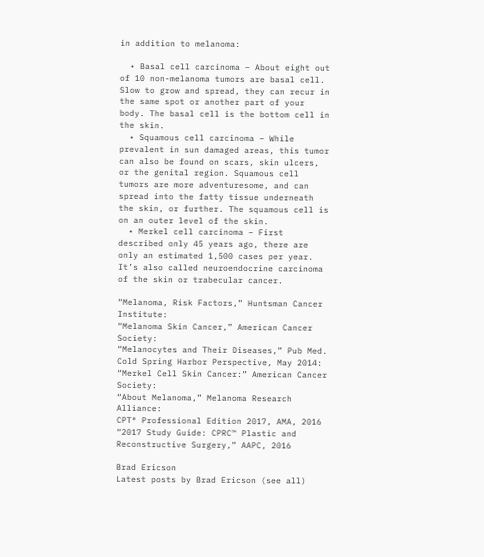in addition to melanoma:

  • Basal cell carcinoma – About eight out of 10 non-melanoma tumors are basal cell. Slow to grow and spread, they can recur in the same spot or another part of your body. The basal cell is the bottom cell in the skin.
  • Squamous cell carcinoma – While prevalent in sun damaged areas, this tumor can also be found on scars, skin ulcers, or the genital region. Squamous cell tumors are more adventuresome, and can spread into the fatty tissue underneath the skin, or further. The squamous cell is on an outer level of the skin.
  • Merkel cell carcinoma – First described only 45 years ago, there are only an estimated 1,500 cases per year. It’s also called neuroendocrine carcinoma of the skin or trabecular cancer.

“Melanoma, Risk Factors,” Huntsman Cancer Institute:
“Melanoma Skin Cancer,” American Cancer Society:
“Melanocytes and Their Diseases,” Pub Med. Cold Spring Harbor Perspective, May 2014:
“Merkel Cell Skin Cancer:” American Cancer Society:
“About Melanoma,” Melanoma Research Alliance:
CPT® Professional Edition 2017, AMA, 2016
“2017 Study Guide: CPRC™ Plastic and Reconstructive Surgery,” AAPC, 2016

Brad Ericson
Latest posts by Brad Ericson (see all)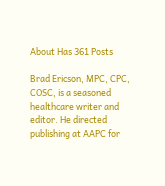About Has 361 Posts

Brad Ericson, MPC, CPC, COSC, is a seasoned healthcare writer and editor. He directed publishing at AAPC for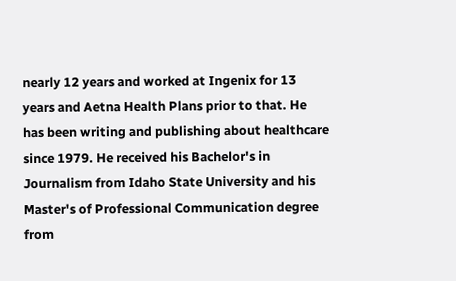nearly 12 years and worked at Ingenix for 13 years and Aetna Health Plans prior to that. He has been writing and publishing about healthcare since 1979. He received his Bachelor's in Journalism from Idaho State University and his Master's of Professional Communication degree from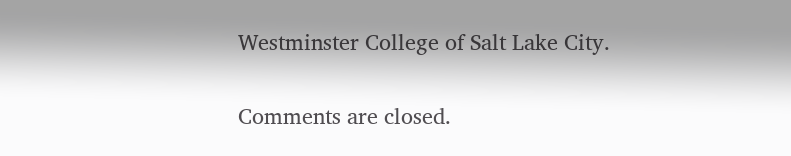Westminster College of Salt Lake City.

Comments are closed.